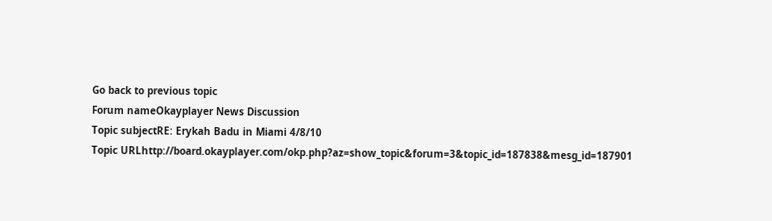Go back to previous topic
Forum nameOkayplayer News Discussion
Topic subjectRE: Erykah Badu in Miami 4/8/10
Topic URLhttp://board.okayplayer.com/okp.php?az=show_topic&forum=3&topic_id=187838&mesg_id=187901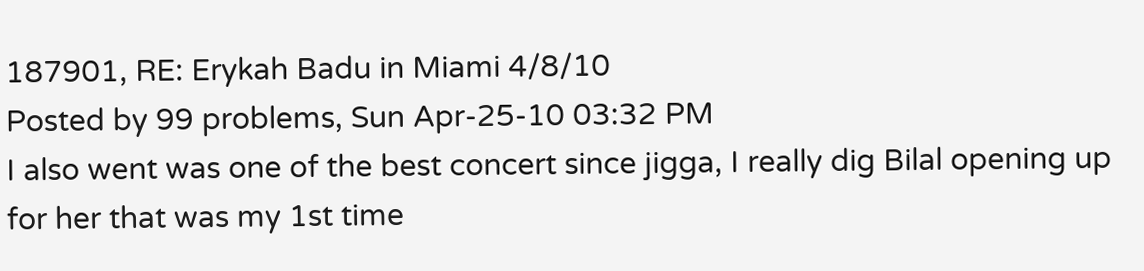187901, RE: Erykah Badu in Miami 4/8/10
Posted by 99 problems, Sun Apr-25-10 03:32 PM
I also went was one of the best concert since jigga, I really dig Bilal opening up for her that was my 1st time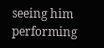seeing him performing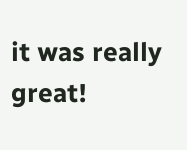it was really great!